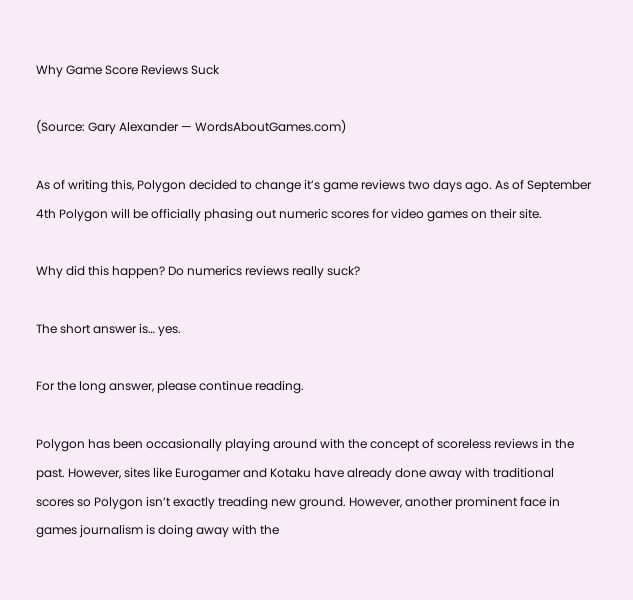Why Game Score Reviews Suck

(Source: Gary Alexander — WordsAboutGames.com)

As of writing this, Polygon decided to change it’s game reviews two days ago. As of September 4th Polygon will be officially phasing out numeric scores for video games on their site.

Why did this happen? Do numerics reviews really suck?

The short answer is… yes.

For the long answer, please continue reading.

Polygon has been occasionally playing around with the concept of scoreless reviews in the past. However, sites like Eurogamer and Kotaku have already done away with traditional scores so Polygon isn’t exactly treading new ground. However, another prominent face in games journalism is doing away with the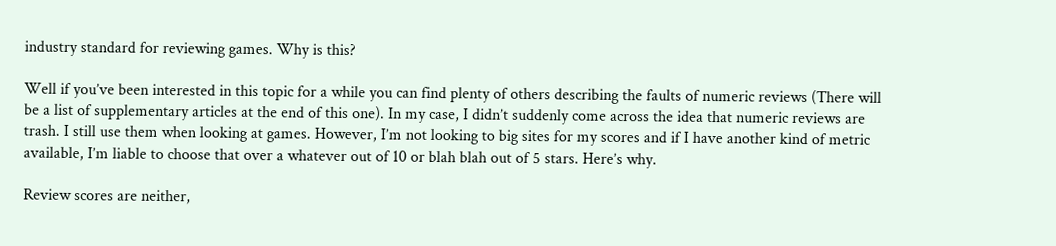industry standard for reviewing games. Why is this?

Well if you’ve been interested in this topic for a while you can find plenty of others describing the faults of numeric reviews (There will be a list of supplementary articles at the end of this one). In my case, I didn’t suddenly come across the idea that numeric reviews are trash. I still use them when looking at games. However, I’m not looking to big sites for my scores and if I have another kind of metric available, I’m liable to choose that over a whatever out of 10 or blah blah out of 5 stars. Here’s why.

Review scores are neither,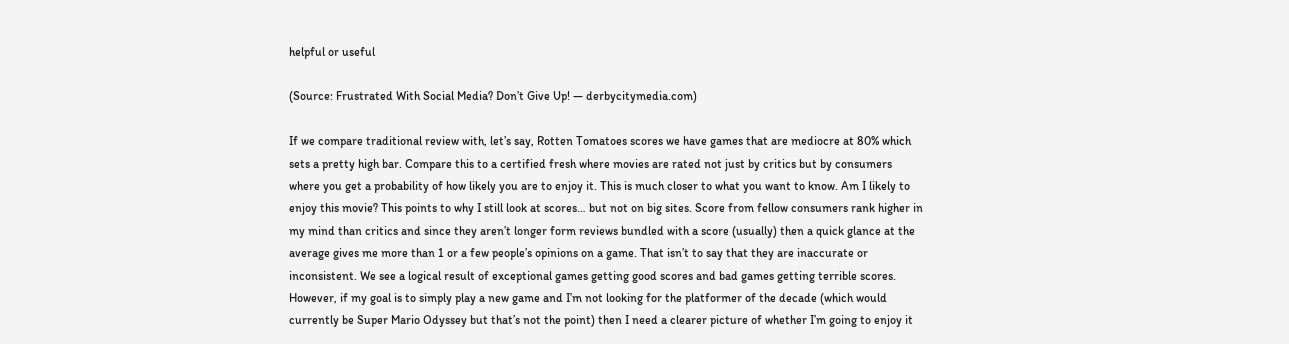helpful or useful

(Source: Frustrated With Social Media? Don’t Give Up! — derbycitymedia.com)

If we compare traditional review with, let’s say, Rotten Tomatoes scores we have games that are mediocre at 80% which sets a pretty high bar. Compare this to a certified fresh where movies are rated not just by critics but by consumers where you get a probability of how likely you are to enjoy it. This is much closer to what you want to know. Am I likely to enjoy this movie? This points to why I still look at scores… but not on big sites. Score from fellow consumers rank higher in my mind than critics and since they aren’t longer form reviews bundled with a score (usually) then a quick glance at the average gives me more than 1 or a few people’s opinions on a game. That isn’t to say that they are inaccurate or inconsistent. We see a logical result of exceptional games getting good scores and bad games getting terrible scores. However, if my goal is to simply play a new game and I’m not looking for the platformer of the decade (which would currently be Super Mario Odyssey but that’s not the point) then I need a clearer picture of whether I’m going to enjoy it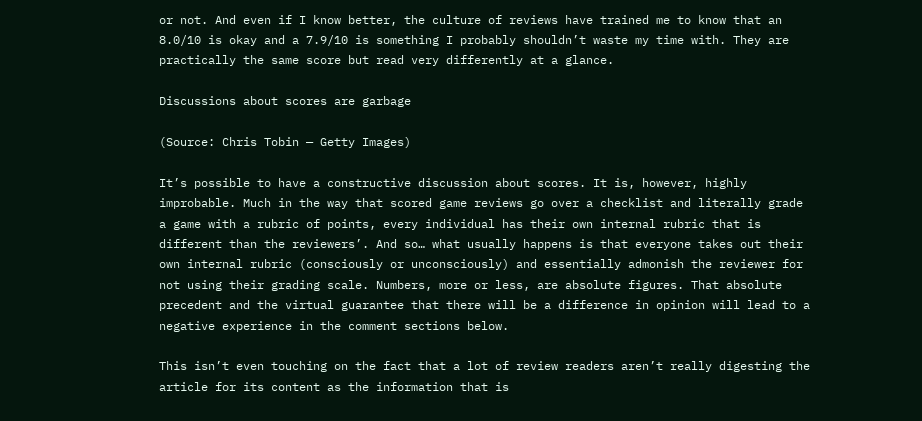or not. And even if I know better, the culture of reviews have trained me to know that an 8.0/10 is okay and a 7.9/10 is something I probably shouldn’t waste my time with. They are practically the same score but read very differently at a glance.

Discussions about scores are garbage

(Source: Chris Tobin — Getty Images)

It’s possible to have a constructive discussion about scores. It is, however, highly improbable. Much in the way that scored game reviews go over a checklist and literally grade a game with a rubric of points, every individual has their own internal rubric that is different than the reviewers’. And so… what usually happens is that everyone takes out their own internal rubric (consciously or unconsciously) and essentially admonish the reviewer for not using their grading scale. Numbers, more or less, are absolute figures. That absolute precedent and the virtual guarantee that there will be a difference in opinion will lead to a negative experience in the comment sections below.

This isn’t even touching on the fact that a lot of review readers aren’t really digesting the article for its content as the information that is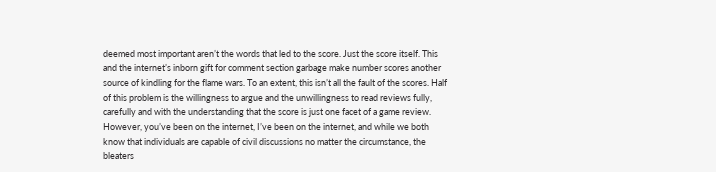deemed most important aren’t the words that led to the score. Just the score itself. This and the internet’s inborn gift for comment section garbage make number scores another source of kindling for the flame wars. To an extent, this isn’t all the fault of the scores. Half of this problem is the willingness to argue and the unwillingness to read reviews fully, carefully and with the understanding that the score is just one facet of a game review. However, you’ve been on the internet, I’ve been on the internet, and while we both know that individuals are capable of civil discussions no matter the circumstance, the bleaters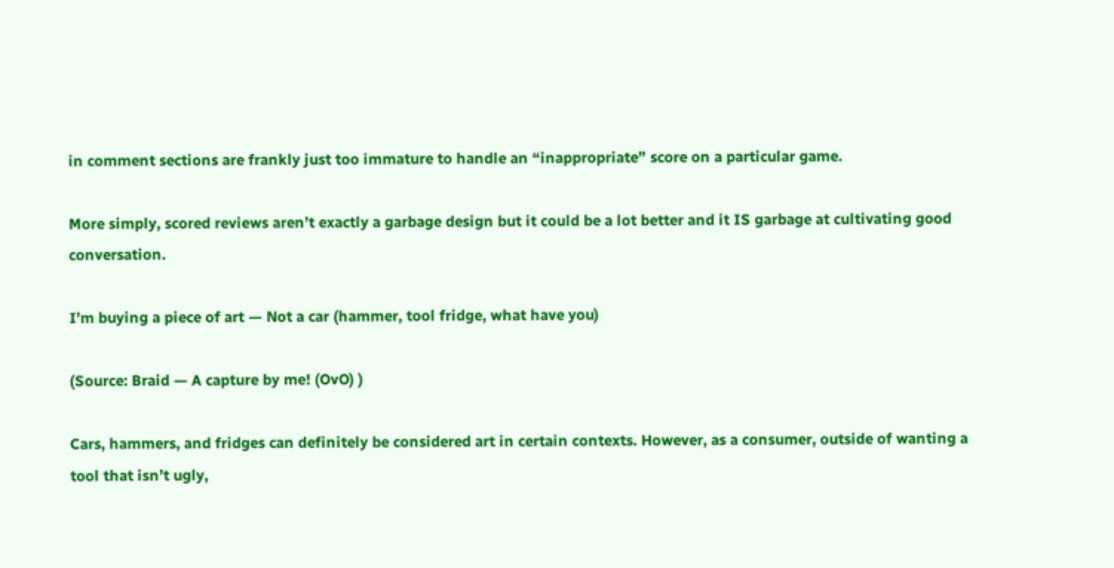in comment sections are frankly just too immature to handle an “inappropriate” score on a particular game.

More simply, scored reviews aren’t exactly a garbage design but it could be a lot better and it IS garbage at cultivating good conversation.

I’m buying a piece of art — Not a car (hammer, tool fridge, what have you)

(Source: Braid — A capture by me! (OvO) )

Cars, hammers, and fridges can definitely be considered art in certain contexts. However, as a consumer, outside of wanting a tool that isn’t ugly,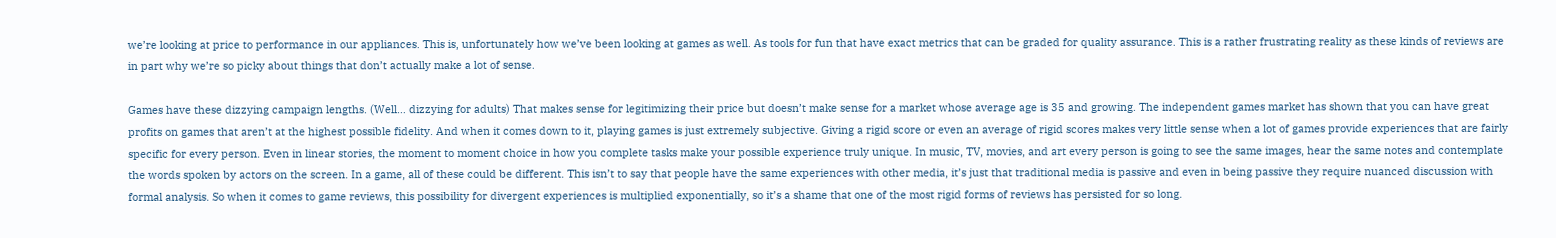we’re looking at price to performance in our appliances. This is, unfortunately how we’ve been looking at games as well. As tools for fun that have exact metrics that can be graded for quality assurance. This is a rather frustrating reality as these kinds of reviews are in part why we’re so picky about things that don’t actually make a lot of sense.

Games have these dizzying campaign lengths. (Well… dizzying for adults) That makes sense for legitimizing their price but doesn’t make sense for a market whose average age is 35 and growing. The independent games market has shown that you can have great profits on games that aren’t at the highest possible fidelity. And when it comes down to it, playing games is just extremely subjective. Giving a rigid score or even an average of rigid scores makes very little sense when a lot of games provide experiences that are fairly specific for every person. Even in linear stories, the moment to moment choice in how you complete tasks make your possible experience truly unique. In music, TV, movies, and art every person is going to see the same images, hear the same notes and contemplate the words spoken by actors on the screen. In a game, all of these could be different. This isn’t to say that people have the same experiences with other media, it’s just that traditional media is passive and even in being passive they require nuanced discussion with formal analysis. So when it comes to game reviews, this possibility for divergent experiences is multiplied exponentially, so it’s a shame that one of the most rigid forms of reviews has persisted for so long.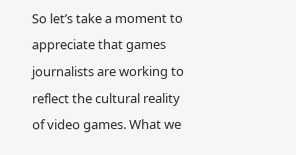So let’s take a moment to appreciate that games journalists are working to reflect the cultural reality of video games. What we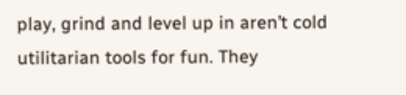play, grind and level up in aren’t cold utilitarian tools for fun. They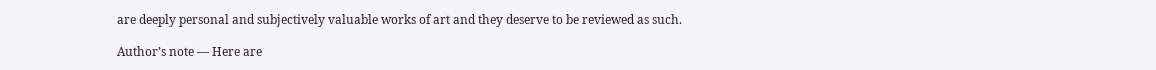are deeply personal and subjectively valuable works of art and they deserve to be reviewed as such.

Author’s note — Here are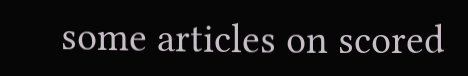some articles on scored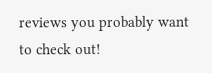reviews you probably want to check out!